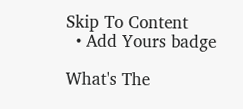Skip To Content
  • Add Yours badge

What's The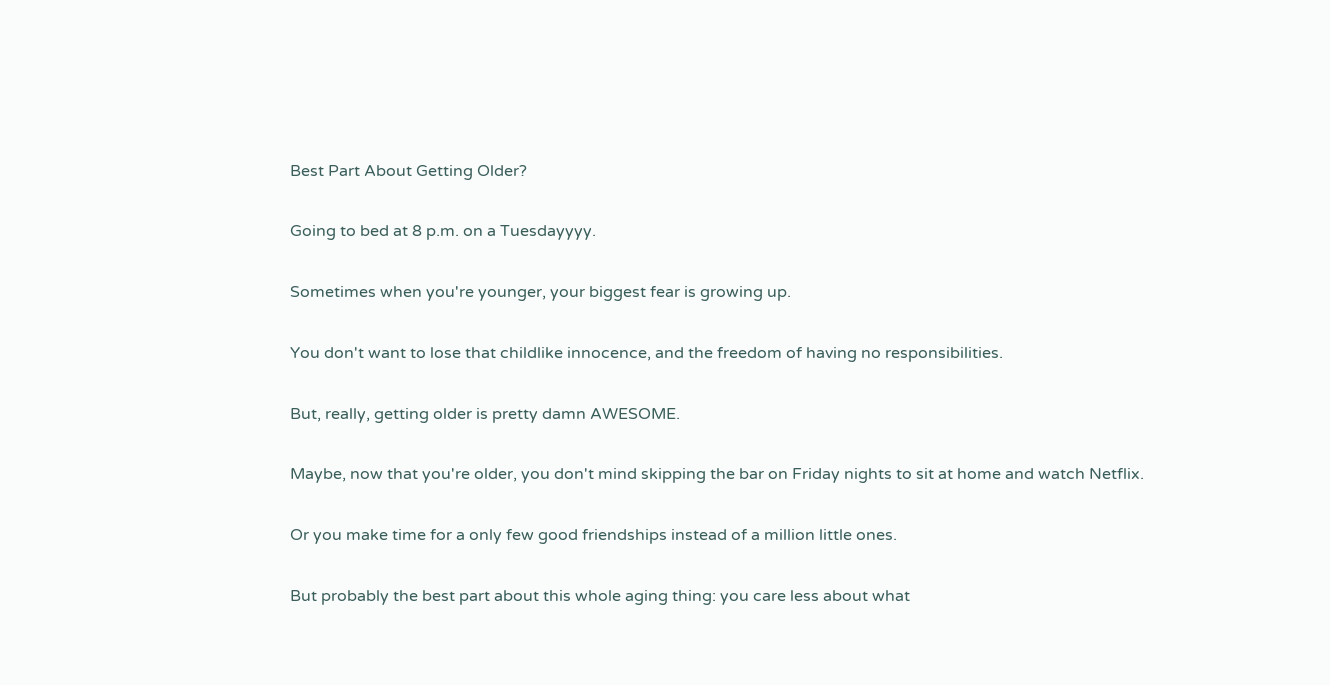Best Part About Getting Older?

Going to bed at 8 p.m. on a Tuesdayyyy.

Sometimes when you're younger, your biggest fear is growing up.

You don't want to lose that childlike innocence, and the freedom of having no responsibilities.

But, really, getting older is pretty damn AWESOME.

Maybe, now that you're older, you don't mind skipping the bar on Friday nights to sit at home and watch Netflix.

Or you make time for a only few good friendships instead of a million little ones.

But probably the best part about this whole aging thing: you care less about what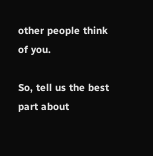other people think of you.

So, tell us the best part about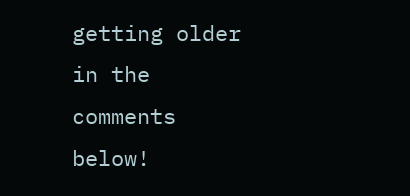getting older in the comments below!